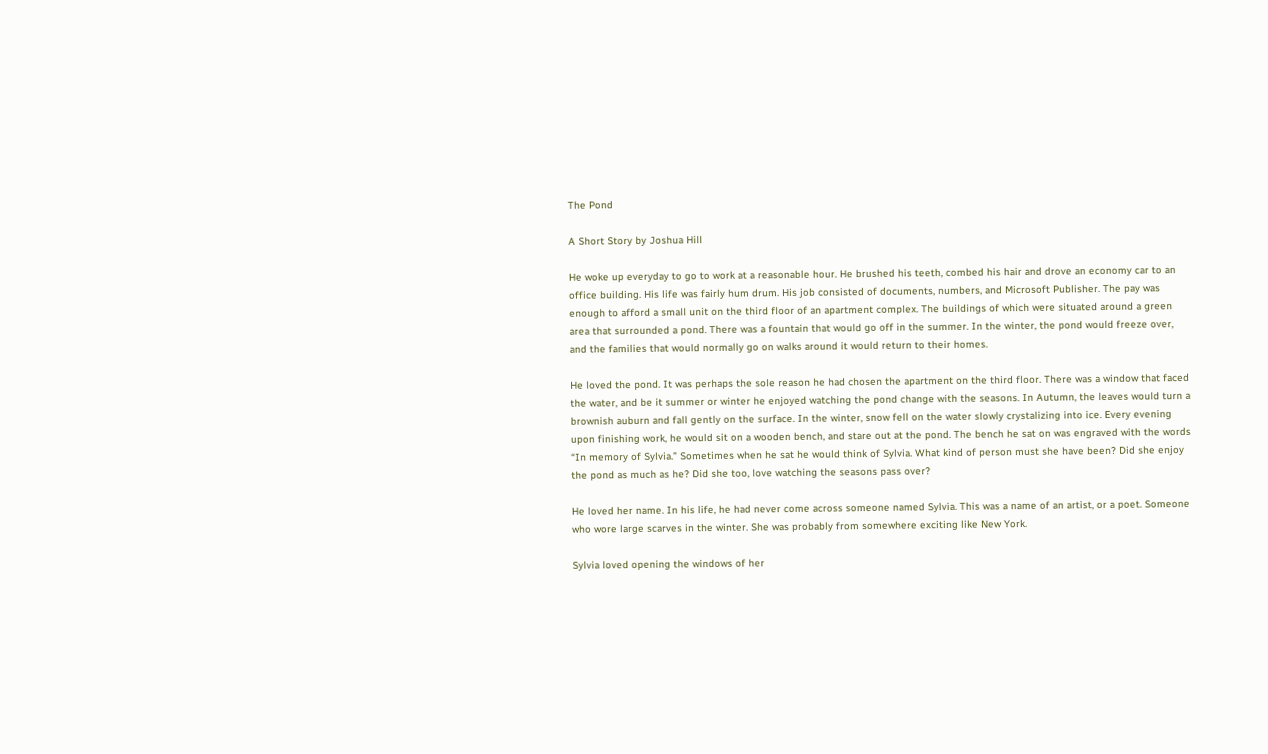The Pond

A Short Story by Joshua Hill

He woke up everyday to go to work at a reasonable hour. He brushed his teeth, combed his hair and drove an economy car to an office building. His life was fairly hum drum. His job consisted of documents, numbers, and Microsoft Publisher. The pay was enough to afford a small unit on the third floor of an apartment complex. The buildings of which were situated around a green area that surrounded a pond. There was a fountain that would go off in the summer. In the winter, the pond would freeze over, and the families that would normally go on walks around it would return to their homes.

He loved the pond. It was perhaps the sole reason he had chosen the apartment on the third floor. There was a window that faced the water, and be it summer or winter he enjoyed watching the pond change with the seasons. In Autumn, the leaves would turn a brownish auburn and fall gently on the surface. In the winter, snow fell on the water slowly crystalizing into ice. Every evening upon finishing work, he would sit on a wooden bench, and stare out at the pond. The bench he sat on was engraved with the words “In memory of Sylvia.” Sometimes when he sat he would think of Sylvia. What kind of person must she have been? Did she enjoy the pond as much as he? Did she too, love watching the seasons pass over?

He loved her name. In his life, he had never come across someone named Sylvia. This was a name of an artist, or a poet. Someone who wore large scarves in the winter. She was probably from somewhere exciting like New York.

Sylvia loved opening the windows of her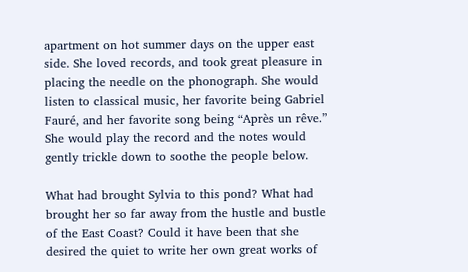apartment on hot summer days on the upper east side. She loved records, and took great pleasure in placing the needle on the phonograph. She would listen to classical music, her favorite being Gabriel Fauré, and her favorite song being “Après un rêve.” She would play the record and the notes would gently trickle down to soothe the people below.

What had brought Sylvia to this pond? What had brought her so far away from the hustle and bustle of the East Coast? Could it have been that she desired the quiet to write her own great works of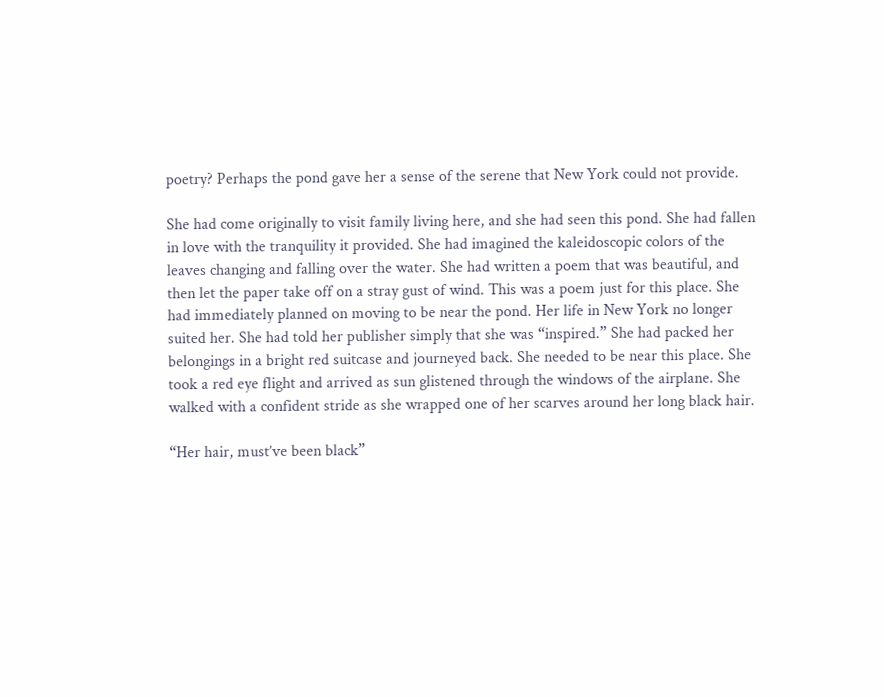poetry? Perhaps the pond gave her a sense of the serene that New York could not provide.

She had come originally to visit family living here, and she had seen this pond. She had fallen in love with the tranquility it provided. She had imagined the kaleidoscopic colors of the leaves changing and falling over the water. She had written a poem that was beautiful, and then let the paper take off on a stray gust of wind. This was a poem just for this place. She had immediately planned on moving to be near the pond. Her life in New York no longer suited her. She had told her publisher simply that she was “inspired.” She had packed her belongings in a bright red suitcase and journeyed back. She needed to be near this place. She took a red eye flight and arrived as sun glistened through the windows of the airplane. She walked with a confident stride as she wrapped one of her scarves around her long black hair.

“Her hair, must’ve been black”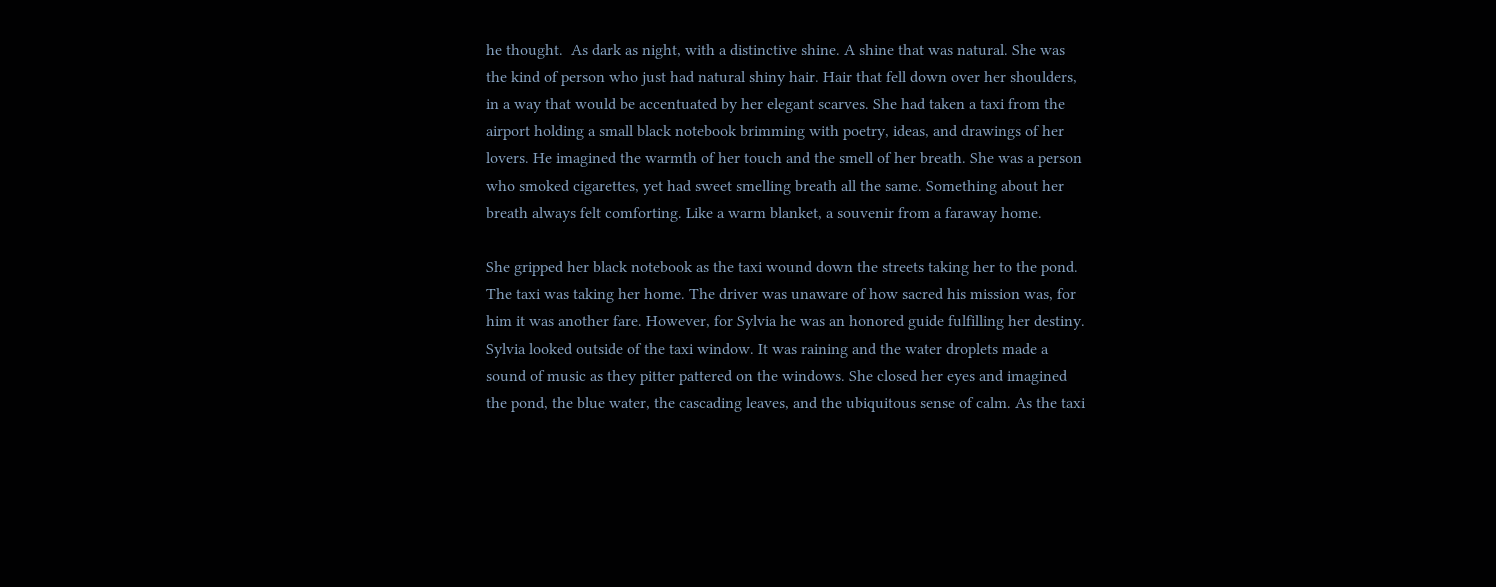he thought.  As dark as night, with a distinctive shine. A shine that was natural. She was the kind of person who just had natural shiny hair. Hair that fell down over her shoulders, in a way that would be accentuated by her elegant scarves. She had taken a taxi from the airport holding a small black notebook brimming with poetry, ideas, and drawings of her lovers. He imagined the warmth of her touch and the smell of her breath. She was a person who smoked cigarettes, yet had sweet smelling breath all the same. Something about her breath always felt comforting. Like a warm blanket, a souvenir from a faraway home.

She gripped her black notebook as the taxi wound down the streets taking her to the pond. The taxi was taking her home. The driver was unaware of how sacred his mission was, for him it was another fare. However, for Sylvia he was an honored guide fulfilling her destiny. Sylvia looked outside of the taxi window. It was raining and the water droplets made a sound of music as they pitter pattered on the windows. She closed her eyes and imagined the pond, the blue water, the cascading leaves, and the ubiquitous sense of calm. As the taxi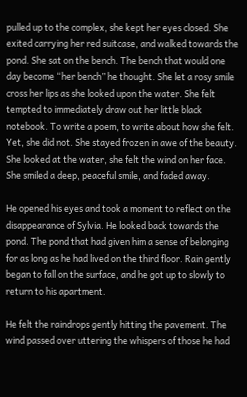pulled up to the complex, she kept her eyes closed. She exited carrying her red suitcase, and walked towards the pond. She sat on the bench. The bench that would one day become “her bench” he thought. She let a rosy smile cross her lips as she looked upon the water. She felt tempted to immediately draw out her little black notebook. To write a poem, to write about how she felt. Yet, she did not. She stayed frozen in awe of the beauty. She looked at the water, she felt the wind on her face. She smiled a deep, peaceful smile, and faded away.

He opened his eyes and took a moment to reflect on the disappearance of Sylvia. He looked back towards the pond. The pond that had given him a sense of belonging for as long as he had lived on the third floor. Rain gently began to fall on the surface, and he got up to slowly to return to his apartment.

He felt the raindrops gently hitting the pavement. The wind passed over uttering the whispers of those he had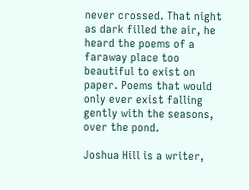never crossed. That night as dark filled the air, he heard the poems of a faraway place too beautiful to exist on paper. Poems that would only ever exist falling gently with the seasons, over the pond.

Joshua Hill is a writer,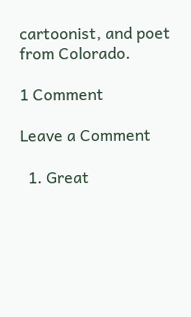cartoonist, and poet from Colorado.

1 Comment

Leave a Comment

  1. Great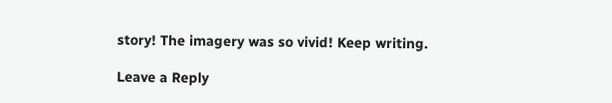story! The imagery was so vivid! Keep writing.

Leave a Reply